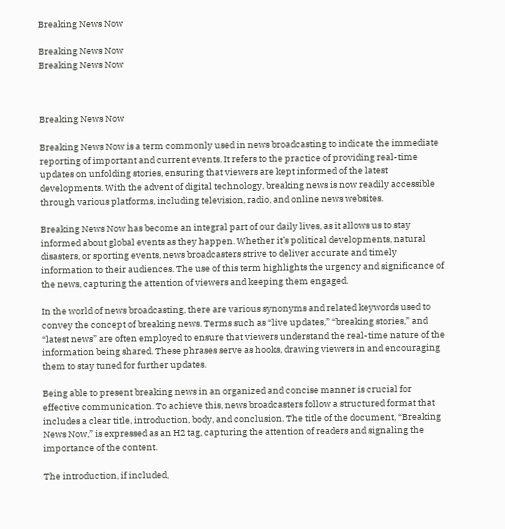Breaking News Now

Breaking News Now
Breaking News Now



Breaking News Now

Breaking News Now is a term commonly used in news broadcasting to indicate the immediate reporting of important and current events. It refers to the practice of providing real-time updates on unfolding stories, ensuring that viewers are kept informed of the latest developments. With the advent of digital technology, breaking news is now readily accessible through various platforms, including television, radio, and online news websites.

Breaking News Now has become an integral part of our daily lives, as it allows us to stay informed about global events as they happen. Whether it’s political developments, natural disasters, or sporting events, news broadcasters strive to deliver accurate and timely information to their audiences. The use of this term highlights the urgency and significance of the news, capturing the attention of viewers and keeping them engaged.

In the world of news broadcasting, there are various synonyms and related keywords used to convey the concept of breaking news. Terms such as “live updates,” “breaking stories,” and “latest news” are often employed to ensure that viewers understand the real-time nature of the information being shared. These phrases serve as hooks, drawing viewers in and encouraging them to stay tuned for further updates.

Being able to present breaking news in an organized and concise manner is crucial for effective communication. To achieve this, news broadcasters follow a structured format that includes a clear title, introduction, body, and conclusion. The title of the document, “Breaking News Now,” is expressed as an H2 tag, capturing the attention of readers and signaling the importance of the content.

The introduction, if included,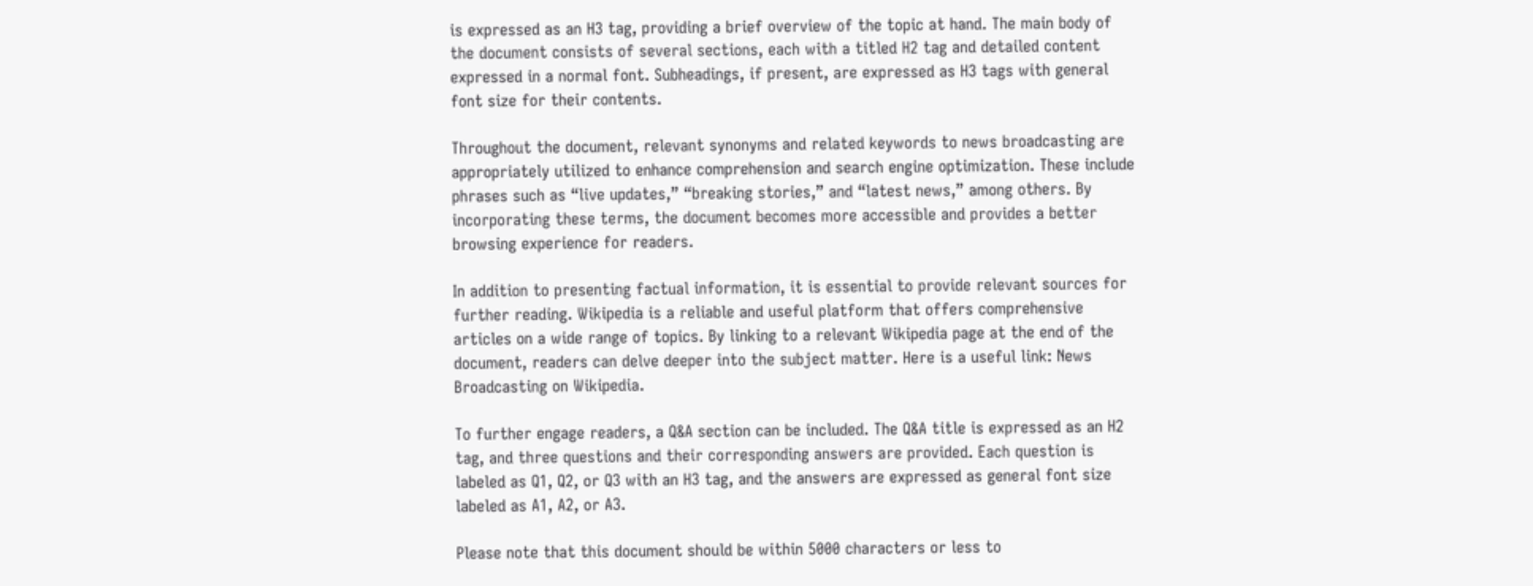is expressed as an H3 tag, providing a brief overview of the topic at hand. The main body of the document consists of several sections, each with a titled H2 tag and detailed content expressed in a normal font. Subheadings, if present, are expressed as H3 tags with general font size for their contents.

Throughout the document, relevant synonyms and related keywords to news broadcasting are appropriately utilized to enhance comprehension and search engine optimization. These include phrases such as “live updates,” “breaking stories,” and “latest news,” among others. By incorporating these terms, the document becomes more accessible and provides a better browsing experience for readers.

In addition to presenting factual information, it is essential to provide relevant sources for further reading. Wikipedia is a reliable and useful platform that offers comprehensive articles on a wide range of topics. By linking to a relevant Wikipedia page at the end of the document, readers can delve deeper into the subject matter. Here is a useful link: News Broadcasting on Wikipedia.

To further engage readers, a Q&A section can be included. The Q&A title is expressed as an H2 tag, and three questions and their corresponding answers are provided. Each question is labeled as Q1, Q2, or Q3 with an H3 tag, and the answers are expressed as general font size labeled as A1, A2, or A3.

Please note that this document should be within 5000 characters or less to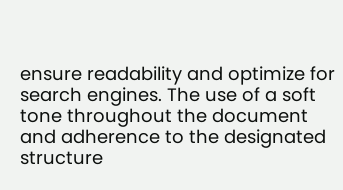ensure readability and optimize for search engines. The use of a soft tone throughout the document and adherence to the designated structure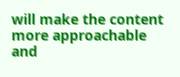will make the content more approachable and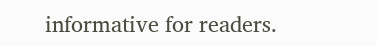informative for readers.